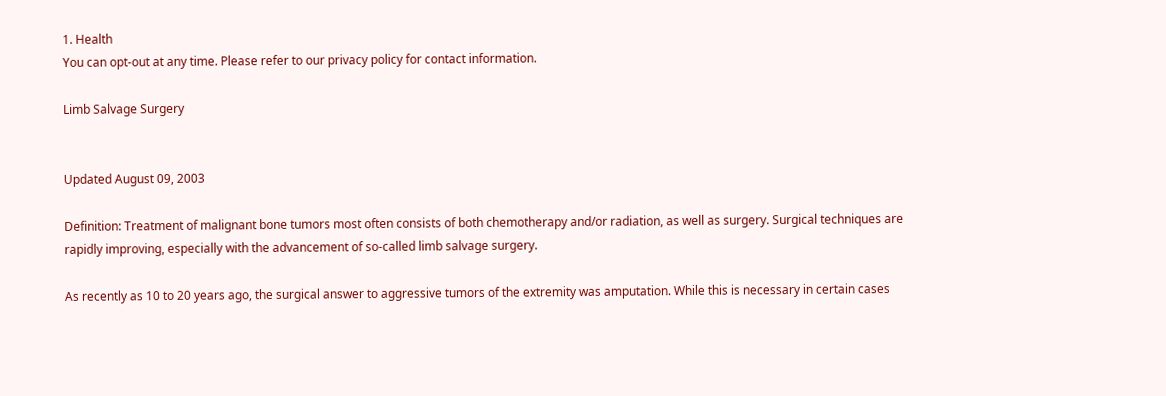1. Health
You can opt-out at any time. Please refer to our privacy policy for contact information.

Limb Salvage Surgery


Updated August 09, 2003

Definition: Treatment of malignant bone tumors most often consists of both chemotherapy and/or radiation, as well as surgery. Surgical techniques are rapidly improving, especially with the advancement of so-called limb salvage surgery.

As recently as 10 to 20 years ago, the surgical answer to aggressive tumors of the extremity was amputation. While this is necessary in certain cases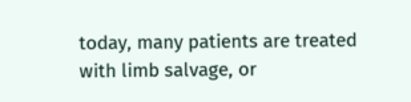today, many patients are treated with limb salvage, or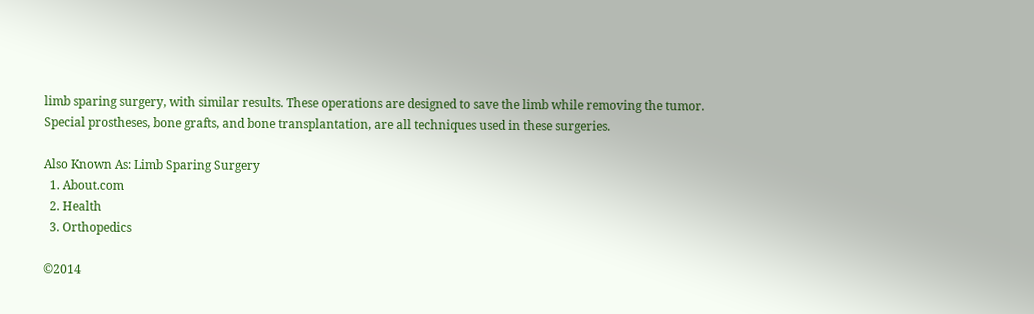limb sparing surgery, with similar results. These operations are designed to save the limb while removing the tumor. Special prostheses, bone grafts, and bone transplantation, are all techniques used in these surgeries.

Also Known As: Limb Sparing Surgery
  1. About.com
  2. Health
  3. Orthopedics

©2014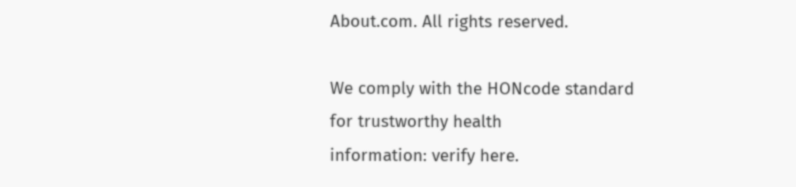About.com. All rights reserved.

We comply with the HONcode standard
for trustworthy health
information: verify here.